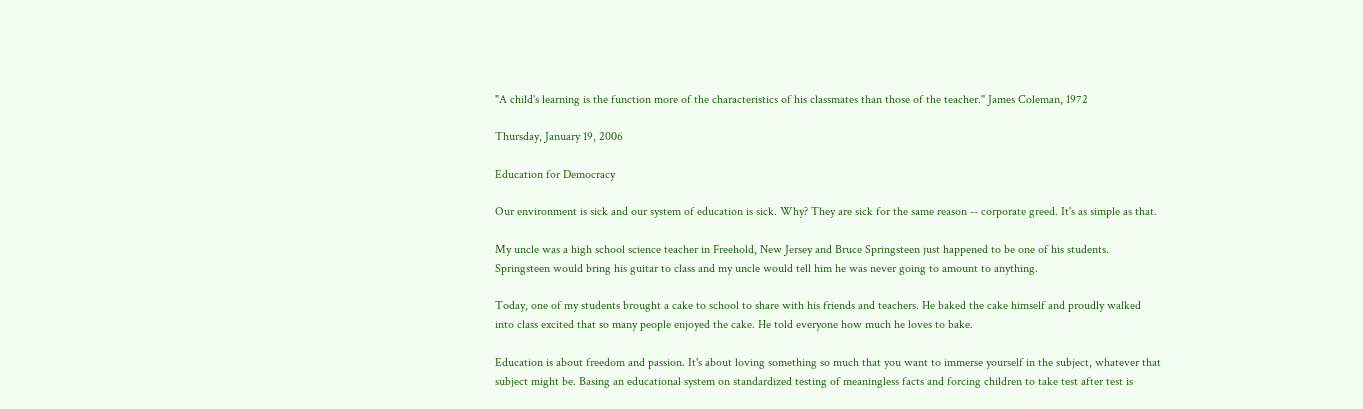"A child's learning is the function more of the characteristics of his classmates than those of the teacher." James Coleman, 1972

Thursday, January 19, 2006

Education for Democracy

Our environment is sick and our system of education is sick. Why? They are sick for the same reason -- corporate greed. It's as simple as that.

My uncle was a high school science teacher in Freehold, New Jersey and Bruce Springsteen just happened to be one of his students. Springsteen would bring his guitar to class and my uncle would tell him he was never going to amount to anything.

Today, one of my students brought a cake to school to share with his friends and teachers. He baked the cake himself and proudly walked into class excited that so many people enjoyed the cake. He told everyone how much he loves to bake.

Education is about freedom and passion. It's about loving something so much that you want to immerse yourself in the subject, whatever that subject might be. Basing an educational system on standardized testing of meaningless facts and forcing children to take test after test is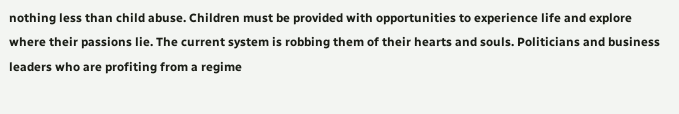nothing less than child abuse. Children must be provided with opportunities to experience life and explore where their passions lie. The current system is robbing them of their hearts and souls. Politicians and business leaders who are profiting from a regime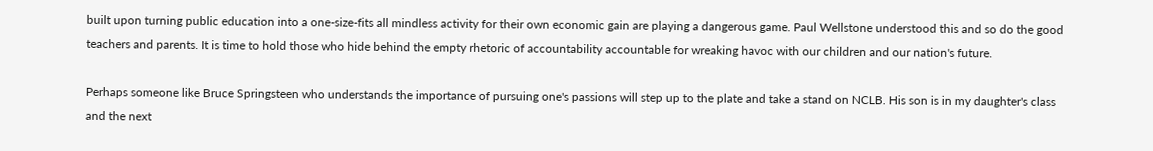built upon turning public education into a one-size-fits all mindless activity for their own economic gain are playing a dangerous game. Paul Wellstone understood this and so do the good teachers and parents. It is time to hold those who hide behind the empty rhetoric of accountability accountable for wreaking havoc with our children and our nation's future.

Perhaps someone like Bruce Springsteen who understands the importance of pursuing one's passions will step up to the plate and take a stand on NCLB. His son is in my daughter's class and the next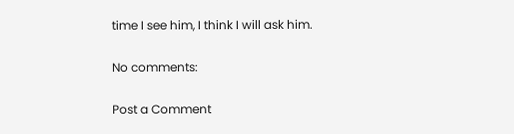time I see him, I think I will ask him.

No comments:

Post a Comment